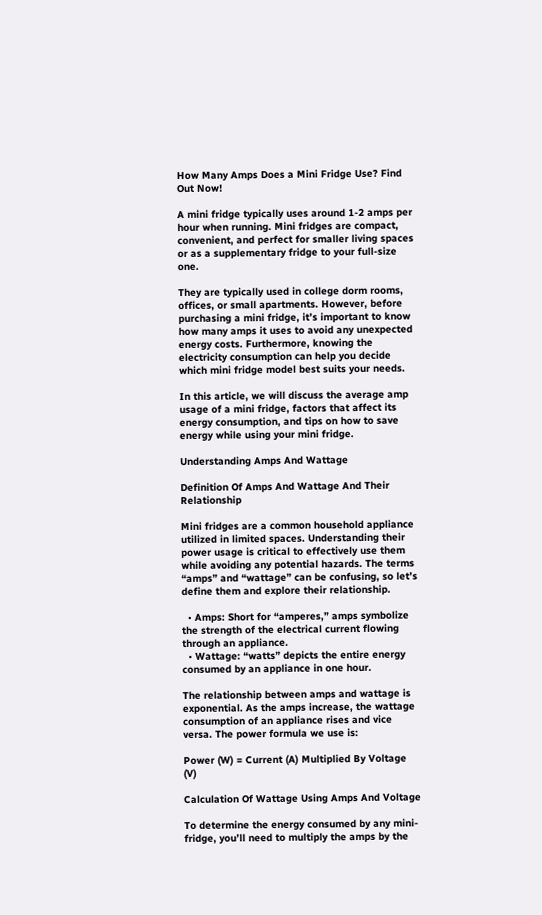How Many Amps Does a Mini Fridge Use? Find Out Now!

A mini fridge typically uses around 1-2 amps per hour when running. Mini fridges are compact, convenient, and perfect for smaller living spaces or as a supplementary fridge to your full-size one.

They are typically used in college dorm rooms, offices, or small apartments. However, before purchasing a mini fridge, it’s important to know how many amps it uses to avoid any unexpected energy costs. Furthermore, knowing the electricity consumption can help you decide which mini fridge model best suits your needs.

In this article, we will discuss the average amp usage of a mini fridge, factors that affect its energy consumption, and tips on how to save energy while using your mini fridge.

Understanding Amps And Wattage

Definition Of Amps And Wattage And Their Relationship

Mini fridges are a common household appliance utilized in limited spaces. Understanding their power usage is critical to effectively use them while avoiding any potential hazards. The terms “amps” and “wattage” can be confusing, so let’s define them and explore their relationship.

  • Amps: Short for “amperes,” amps symbolize the strength of the electrical current flowing through an appliance.
  • Wattage: “watts” depicts the entire energy consumed by an appliance in one hour.

The relationship between amps and wattage is exponential. As the amps increase, the wattage consumption of an appliance rises and vice versa. The power formula we use is:

Power (W) = Current (A) Multiplied By Voltage (V)

Calculation Of Wattage Using Amps And Voltage

To determine the energy consumed by any mini-fridge, you’ll need to multiply the amps by the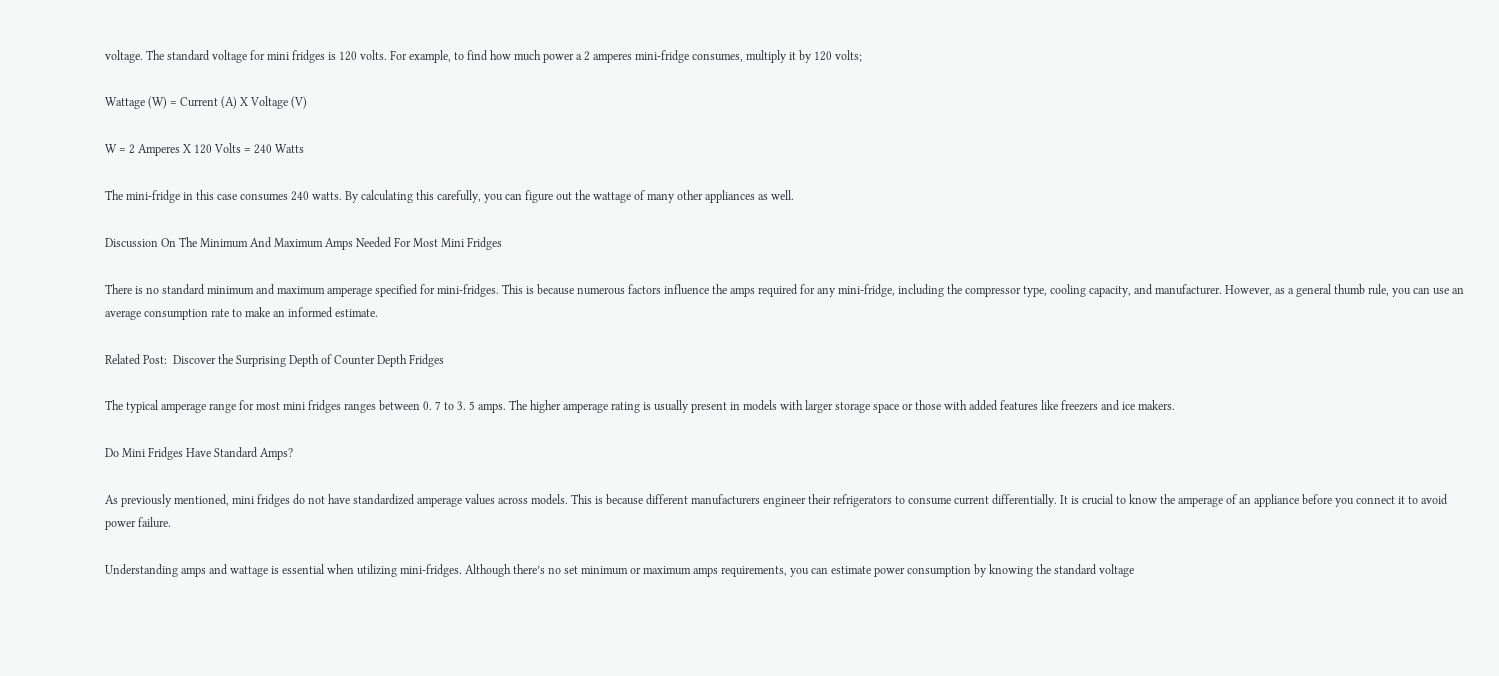voltage. The standard voltage for mini fridges is 120 volts. For example, to find how much power a 2 amperes mini-fridge consumes, multiply it by 120 volts;

Wattage (W) = Current (A) X Voltage (V)

W = 2 Amperes X 120 Volts = 240 Watts

The mini-fridge in this case consumes 240 watts. By calculating this carefully, you can figure out the wattage of many other appliances as well.

Discussion On The Minimum And Maximum Amps Needed For Most Mini Fridges

There is no standard minimum and maximum amperage specified for mini-fridges. This is because numerous factors influence the amps required for any mini-fridge, including the compressor type, cooling capacity, and manufacturer. However, as a general thumb rule, you can use an average consumption rate to make an informed estimate.

Related Post:  Discover the Surprising Depth of Counter Depth Fridges

The typical amperage range for most mini fridges ranges between 0. 7 to 3. 5 amps. The higher amperage rating is usually present in models with larger storage space or those with added features like freezers and ice makers.

Do Mini Fridges Have Standard Amps?

As previously mentioned, mini fridges do not have standardized amperage values across models. This is because different manufacturers engineer their refrigerators to consume current differentially. It is crucial to know the amperage of an appliance before you connect it to avoid power failure.

Understanding amps and wattage is essential when utilizing mini-fridges. Although there’s no set minimum or maximum amps requirements, you can estimate power consumption by knowing the standard voltage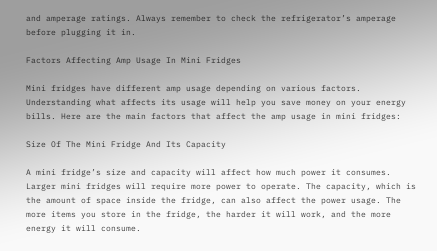and amperage ratings. Always remember to check the refrigerator’s amperage before plugging it in.

Factors Affecting Amp Usage In Mini Fridges

Mini fridges have different amp usage depending on various factors. Understanding what affects its usage will help you save money on your energy bills. Here are the main factors that affect the amp usage in mini fridges:

Size Of The Mini Fridge And Its Capacity

A mini fridge’s size and capacity will affect how much power it consumes. Larger mini fridges will require more power to operate. The capacity, which is the amount of space inside the fridge, can also affect the power usage. The more items you store in the fridge, the harder it will work, and the more energy it will consume.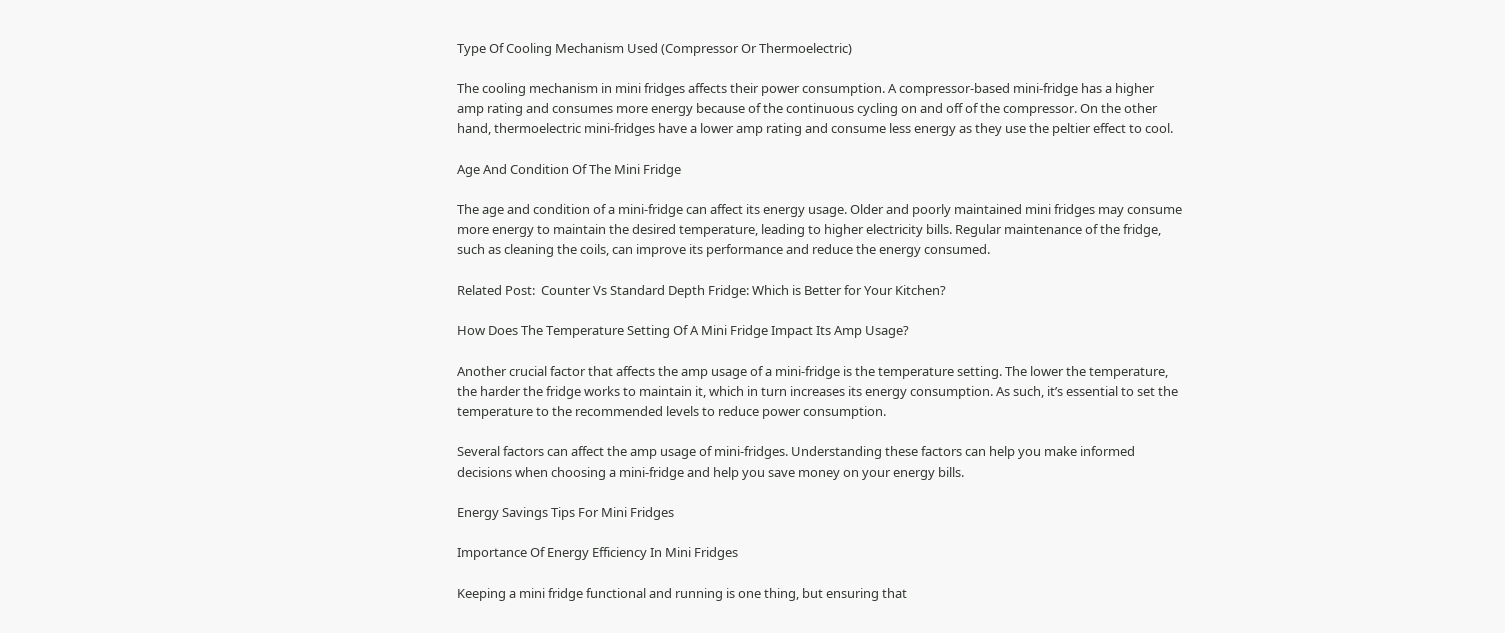Type Of Cooling Mechanism Used (Compressor Or Thermoelectric)

The cooling mechanism in mini fridges affects their power consumption. A compressor-based mini-fridge has a higher amp rating and consumes more energy because of the continuous cycling on and off of the compressor. On the other hand, thermoelectric mini-fridges have a lower amp rating and consume less energy as they use the peltier effect to cool.

Age And Condition Of The Mini Fridge

The age and condition of a mini-fridge can affect its energy usage. Older and poorly maintained mini fridges may consume more energy to maintain the desired temperature, leading to higher electricity bills. Regular maintenance of the fridge, such as cleaning the coils, can improve its performance and reduce the energy consumed.

Related Post:  Counter Vs Standard Depth Fridge: Which is Better for Your Kitchen?

How Does The Temperature Setting Of A Mini Fridge Impact Its Amp Usage?

Another crucial factor that affects the amp usage of a mini-fridge is the temperature setting. The lower the temperature, the harder the fridge works to maintain it, which in turn increases its energy consumption. As such, it’s essential to set the temperature to the recommended levels to reduce power consumption.

Several factors can affect the amp usage of mini-fridges. Understanding these factors can help you make informed decisions when choosing a mini-fridge and help you save money on your energy bills.

Energy Savings Tips For Mini Fridges

Importance Of Energy Efficiency In Mini Fridges

Keeping a mini fridge functional and running is one thing, but ensuring that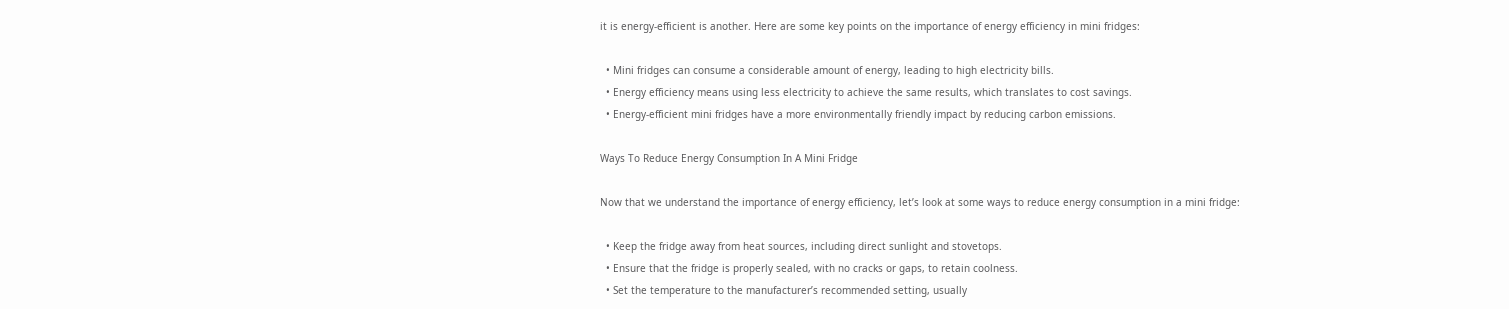it is energy-efficient is another. Here are some key points on the importance of energy efficiency in mini fridges:

  • Mini fridges can consume a considerable amount of energy, leading to high electricity bills.
  • Energy efficiency means using less electricity to achieve the same results, which translates to cost savings.
  • Energy-efficient mini fridges have a more environmentally friendly impact by reducing carbon emissions.

Ways To Reduce Energy Consumption In A Mini Fridge

Now that we understand the importance of energy efficiency, let’s look at some ways to reduce energy consumption in a mini fridge:

  • Keep the fridge away from heat sources, including direct sunlight and stovetops.
  • Ensure that the fridge is properly sealed, with no cracks or gaps, to retain coolness.
  • Set the temperature to the manufacturer’s recommended setting, usually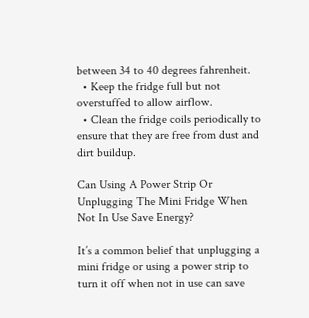between 34 to 40 degrees fahrenheit.
  • Keep the fridge full but not overstuffed to allow airflow.
  • Clean the fridge coils periodically to ensure that they are free from dust and dirt buildup.

Can Using A Power Strip Or Unplugging The Mini Fridge When Not In Use Save Energy?

It’s a common belief that unplugging a mini fridge or using a power strip to turn it off when not in use can save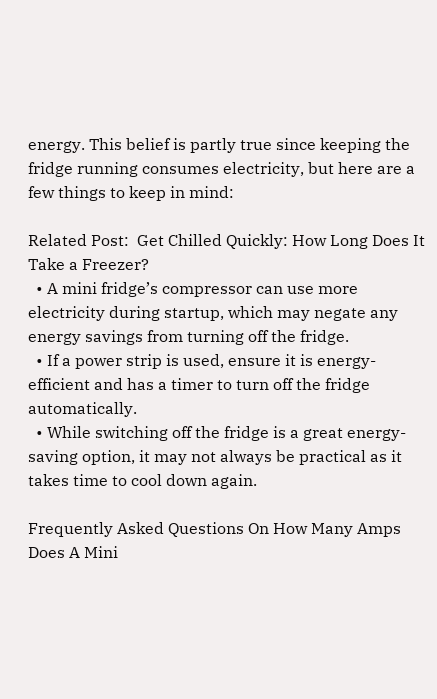energy. This belief is partly true since keeping the fridge running consumes electricity, but here are a few things to keep in mind:

Related Post:  Get Chilled Quickly: How Long Does It Take a Freezer?
  • A mini fridge’s compressor can use more electricity during startup, which may negate any energy savings from turning off the fridge.
  • If a power strip is used, ensure it is energy-efficient and has a timer to turn off the fridge automatically.
  • While switching off the fridge is a great energy-saving option, it may not always be practical as it takes time to cool down again.

Frequently Asked Questions On How Many Amps Does A Mini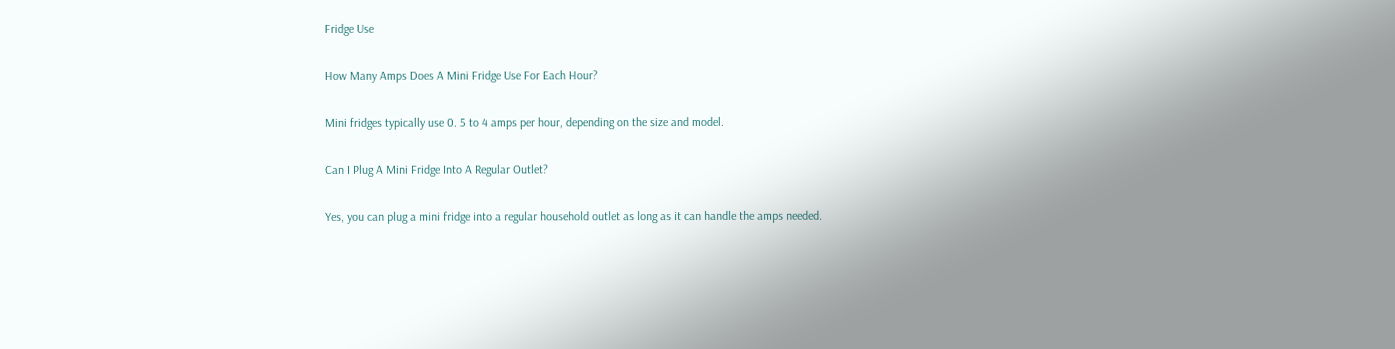Fridge Use

How Many Amps Does A Mini Fridge Use For Each Hour?

Mini fridges typically use 0. 5 to 4 amps per hour, depending on the size and model.

Can I Plug A Mini Fridge Into A Regular Outlet?

Yes, you can plug a mini fridge into a regular household outlet as long as it can handle the amps needed.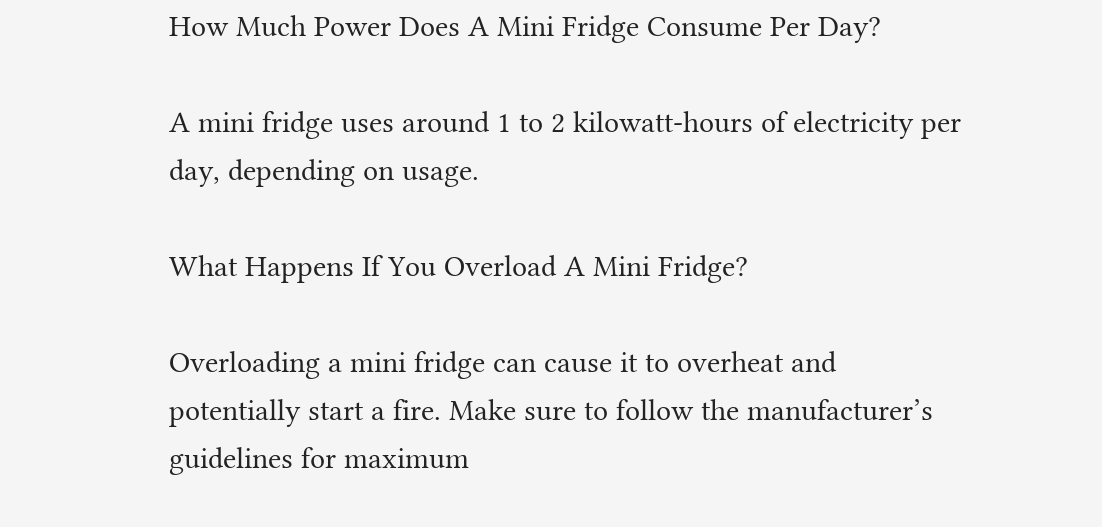How Much Power Does A Mini Fridge Consume Per Day?

A mini fridge uses around 1 to 2 kilowatt-hours of electricity per day, depending on usage.

What Happens If You Overload A Mini Fridge?

Overloading a mini fridge can cause it to overheat and potentially start a fire. Make sure to follow the manufacturer’s guidelines for maximum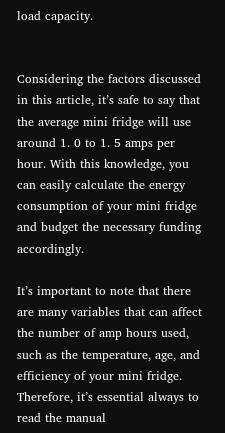load capacity.


Considering the factors discussed in this article, it’s safe to say that the average mini fridge will use around 1. 0 to 1. 5 amps per hour. With this knowledge, you can easily calculate the energy consumption of your mini fridge and budget the necessary funding accordingly.

It’s important to note that there are many variables that can affect the number of amp hours used, such as the temperature, age, and efficiency of your mini fridge. Therefore, it’s essential always to read the manual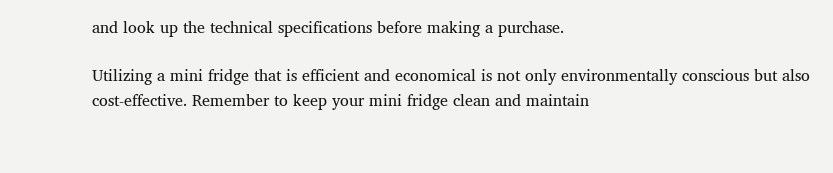and look up the technical specifications before making a purchase.

Utilizing a mini fridge that is efficient and economical is not only environmentally conscious but also cost-effective. Remember to keep your mini fridge clean and maintain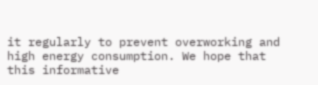it regularly to prevent overworking and high energy consumption. We hope that this informative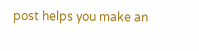post helps you make an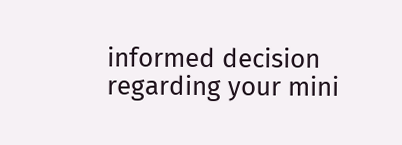informed decision regarding your mini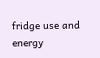fridge use and energy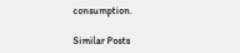consumption.

Similar Posts